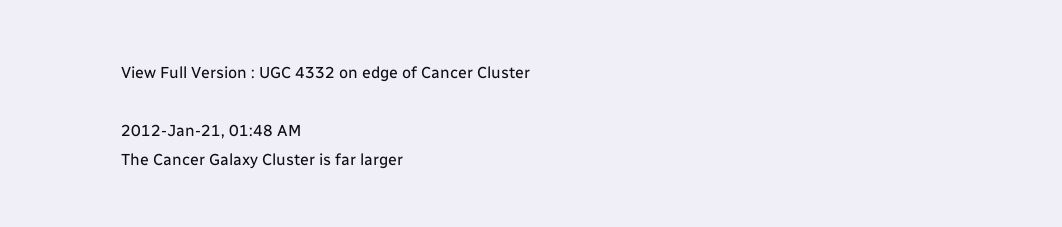View Full Version : UGC 4332 on edge of Cancer Cluster

2012-Jan-21, 01:48 AM
The Cancer Galaxy Cluster is far larger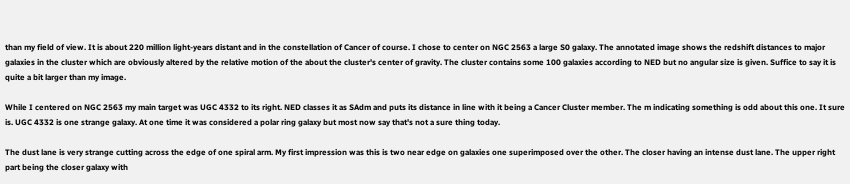than my field of view. It is about 220 million light-years distant and in the constellation of Cancer of course. I chose to center on NGC 2563 a large S0 galaxy. The annotated image shows the redshift distances to major galaxies in the cluster which are obviously altered by the relative motion of the about the cluster's center of gravity. The cluster contains some 100 galaxies according to NED but no angular size is given. Suffice to say it is quite a bit larger than my image.

While I centered on NGC 2563 my main target was UGC 4332 to its right. NED classes it as SAdm and puts its distance in line with it being a Cancer Cluster member. The m indicating something is odd about this one. It sure is. UGC 4332 is one strange galaxy. At one time it was considered a polar ring galaxy but most now say that's not a sure thing today.

The dust lane is very strange cutting across the edge of one spiral arm. My first impression was this is two near edge on galaxies one superimposed over the other. The closer having an intense dust lane. The upper right part being the closer galaxy with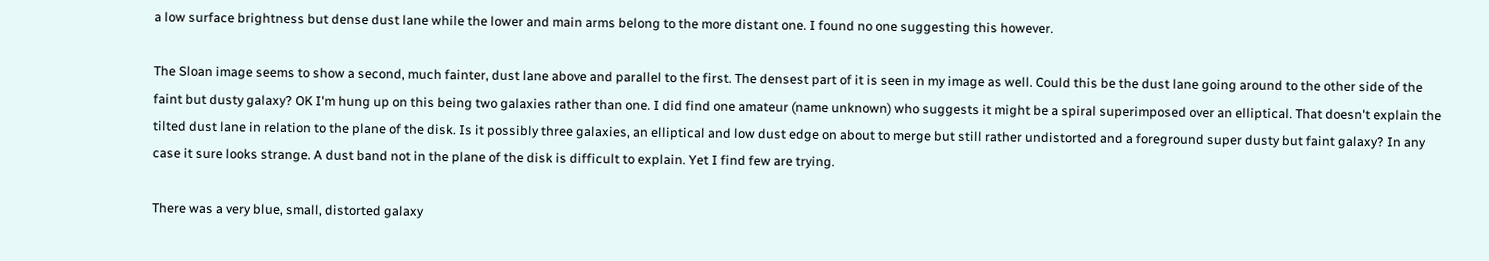a low surface brightness but dense dust lane while the lower and main arms belong to the more distant one. I found no one suggesting this however.

The Sloan image seems to show a second, much fainter, dust lane above and parallel to the first. The densest part of it is seen in my image as well. Could this be the dust lane going around to the other side of the faint but dusty galaxy? OK I'm hung up on this being two galaxies rather than one. I did find one amateur (name unknown) who suggests it might be a spiral superimposed over an elliptical. That doesn't explain the tilted dust lane in relation to the plane of the disk. Is it possibly three galaxies, an elliptical and low dust edge on about to merge but still rather undistorted and a foreground super dusty but faint galaxy? In any case it sure looks strange. A dust band not in the plane of the disk is difficult to explain. Yet I find few are trying.

There was a very blue, small, distorted galaxy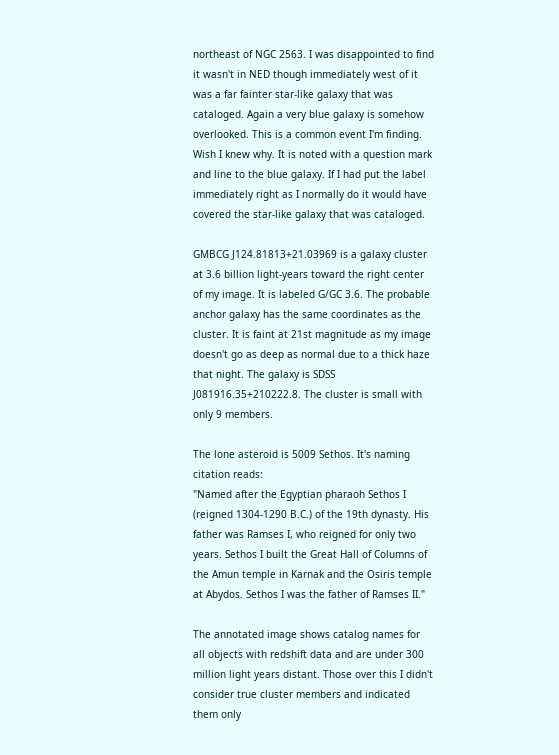northeast of NGC 2563. I was disappointed to find it wasn't in NED though immediately west of it was a far fainter star-like galaxy that was cataloged. Again a very blue galaxy is somehow overlooked. This is a common event I'm finding. Wish I knew why. It is noted with a question mark and line to the blue galaxy. If I had put the label immediately right as I normally do it would have covered the star-like galaxy that was cataloged.

GMBCG J124.81813+21.03969 is a galaxy cluster at 3.6 billion light-years toward the right center of my image. It is labeled G/GC 3.6. The probable anchor galaxy has the same coordinates as the cluster. It is faint at 21st magnitude as my image doesn't go as deep as normal due to a thick haze that night. The galaxy is SDSS J081916.35+210222.8. The cluster is small with only 9 members.

The lone asteroid is 5009 Sethos. It's naming citation reads:
"Named after the Egyptian pharaoh Sethos I (reigned 1304-1290 B.C.) of the 19th dynasty. His father was Ramses I, who reigned for only two years. Sethos I built the Great Hall of Columns of the Amun temple in Karnak and the Osiris temple at Abydos. Sethos I was the father of Ramses II."

The annotated image shows catalog names for all objects with redshift data and are under 300 million light years distant. Those over this I didn't consider true cluster members and indicated them only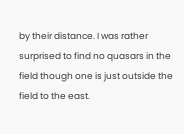by their distance. I was rather surprised to find no quasars in the field though one is just outside the field to the east.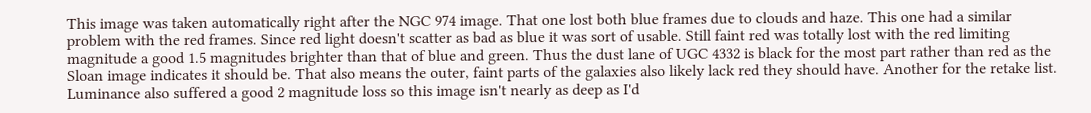This image was taken automatically right after the NGC 974 image. That one lost both blue frames due to clouds and haze. This one had a similar problem with the red frames. Since red light doesn't scatter as bad as blue it was sort of usable. Still faint red was totally lost with the red limiting magnitude a good 1.5 magnitudes brighter than that of blue and green. Thus the dust lane of UGC 4332 is black for the most part rather than red as the Sloan image indicates it should be. That also means the outer, faint parts of the galaxies also likely lack red they should have. Another for the retake list. Luminance also suffered a good 2 magnitude loss so this image isn't nearly as deep as I'd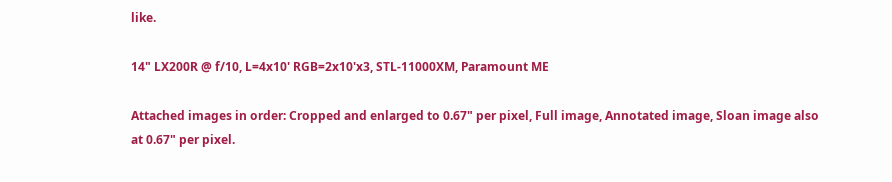like.

14" LX200R @ f/10, L=4x10' RGB=2x10'x3, STL-11000XM, Paramount ME

Attached images in order: Cropped and enlarged to 0.67" per pixel, Full image, Annotated image, Sloan image also at 0.67" per pixel.